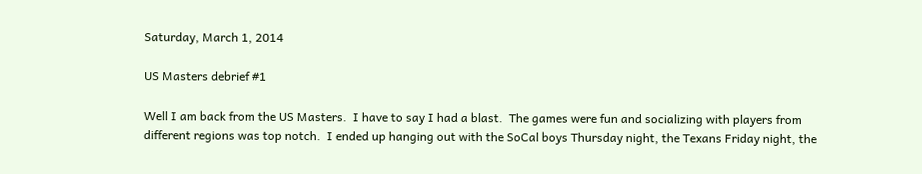Saturday, March 1, 2014

US Masters debrief #1

Well I am back from the US Masters.  I have to say I had a blast.  The games were fun and socializing with players from different regions was top notch.  I ended up hanging out with the SoCal boys Thursday night, the Texans Friday night, the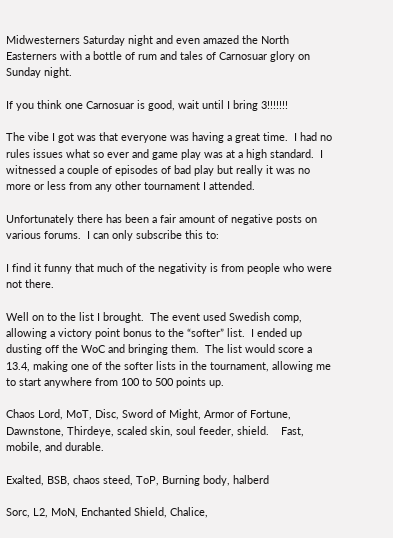Midwesterners Saturday night and even amazed the North Easterners with a bottle of rum and tales of Carnosuar glory on Sunday night.

If you think one Carnosuar is good, wait until I bring 3!!!!!!!

The vibe I got was that everyone was having a great time.  I had no rules issues what so ever and game play was at a high standard.  I witnessed a couple of episodes of bad play but really it was no more or less from any other tournament I attended.

Unfortunately there has been a fair amount of negative posts on various forums.  I can only subscribe this to:

I find it funny that much of the negativity is from people who were not there.

Well on to the list I brought.  The event used Swedish comp, allowing a victory point bonus to the “softer” list.  I ended up dusting off the WoC and bringing them.  The list would score a 13.4, making one of the softer lists in the tournament, allowing me to start anywhere from 100 to 500 points up.

Chaos Lord, MoT, Disc, Sword of Might, Armor of Fortune, Dawnstone, Thirdeye, scaled skin, soul feeder, shield.    Fast, mobile, and durable.

Exalted, BSB, chaos steed, ToP, Burning body, halberd

Sorc, L2, MoN, Enchanted Shield, Chalice,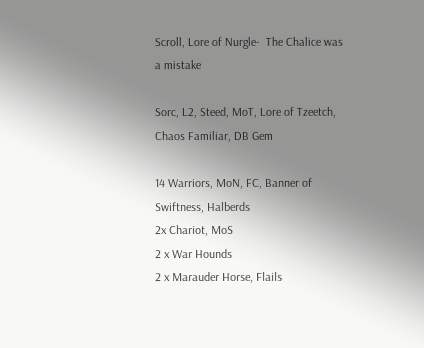Scroll, Lore of Nurgle-  The Chalice was a mistake

Sorc, L2, Steed, MoT, Lore of Tzeetch, Chaos Familiar, DB Gem

14 Warriors, MoN, FC, Banner of Swiftness, Halberds
2x Chariot, MoS
2 x War Hounds
2 x Marauder Horse, Flails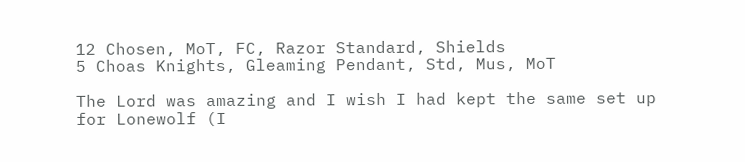12 Chosen, MoT, FC, Razor Standard, Shields
5 Choas Knights, Gleaming Pendant, Std, Mus, MoT

The Lord was amazing and I wish I had kept the same set up for Lonewolf (I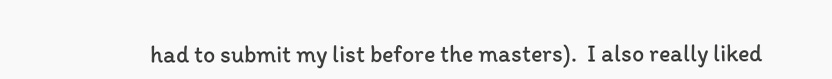had to submit my list before the masters).  I also really liked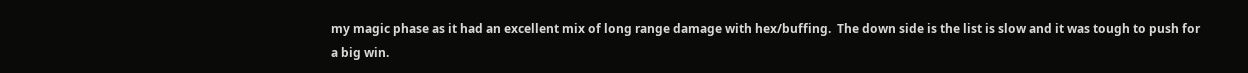my magic phase as it had an excellent mix of long range damage with hex/buffing.  The down side is the list is slow and it was tough to push for a big win.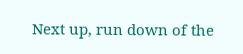Next up, run down of the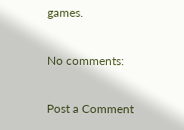games.

No comments:

Post a Comment